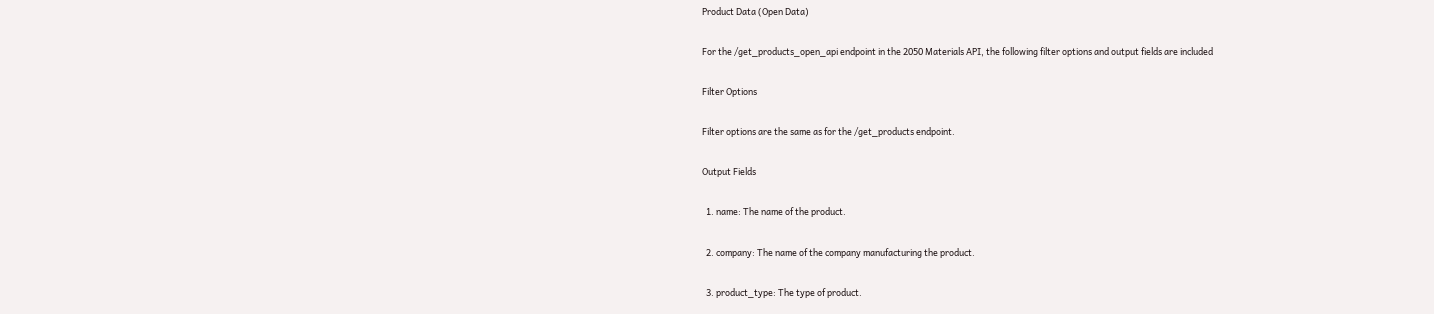Product Data (Open Data)

For the /get_products_open_api endpoint in the 2050 Materials API, the following filter options and output fields are included

Filter Options

Filter options are the same as for the /get_products endpoint.

Output Fields

  1. name: The name of the product.

  2. company: The name of the company manufacturing the product.

  3. product_type: The type of product.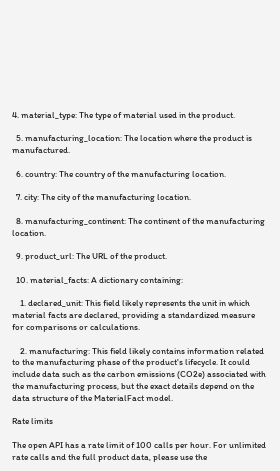4. material_type: The type of material used in the product.

  5. manufacturing_location: The location where the product is manufactured.

  6. country: The country of the manufacturing location.

  7. city: The city of the manufacturing location.

  8. manufacturing_continent: The continent of the manufacturing location.

  9. product_url: The URL of the product.

  10. material_facts: A dictionary containing:

    1. declared_unit: This field likely represents the unit in which material facts are declared, providing a standardized measure for comparisons or calculations.

    2. manufacturing: This field likely contains information related to the manufacturing phase of the product's lifecycle. It could include data such as the carbon emissions (CO2e) associated with the manufacturing process, but the exact details depend on the data structure of the MaterialFact model.

Rate limits

The open API has a rate limit of 100 calls per hour. For unlimited rate calls and the full product data, please use the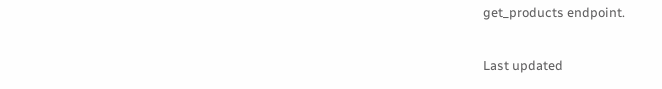get_products endpoint.

Last updated